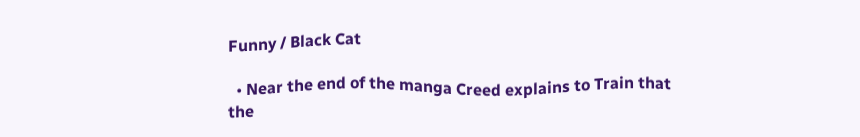Funny / Black Cat

  • Near the end of the manga Creed explains to Train that the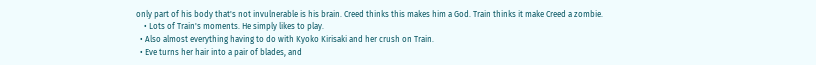only part of his body that's not invulnerable is his brain. Creed thinks this makes him a God. Train thinks it make Creed a zombie.
    • Lots of Train's moments. He simply likes to play.
  • Also almost everything having to do with Kyoko Kirisaki and her crush on Train.
  • Eve turns her hair into a pair of blades, and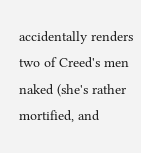accidentally renders two of Creed's men naked (she's rather mortified, and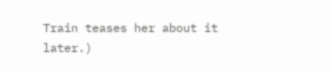Train teases her about it later.)